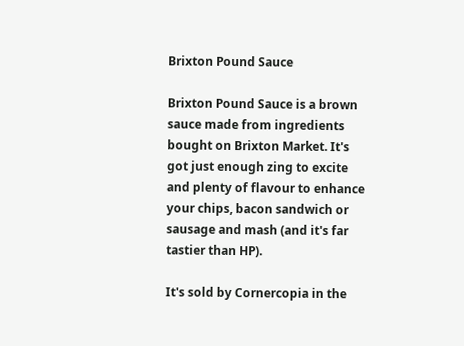Brixton Pound Sauce

Brixton Pound Sauce is a brown sauce made from ingredients bought on Brixton Market. It's got just enough zing to excite and plenty of flavour to enhance your chips, bacon sandwich or sausage and mash (and it's far tastier than HP).

It's sold by Cornercopia in the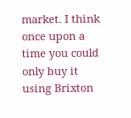market. I think once upon a time you could only buy it using Brixton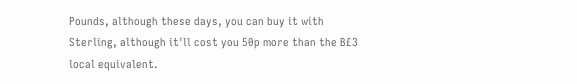Pounds, although these days, you can buy it with Sterling, although it'll cost you 50p more than the B£3 local equivalent.